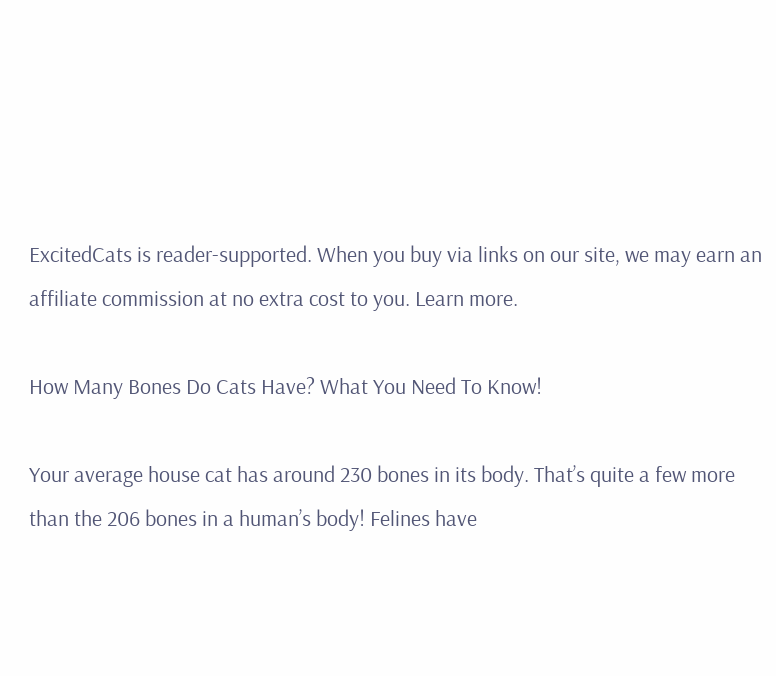ExcitedCats is reader-supported. When you buy via links on our site, we may earn an affiliate commission at no extra cost to you. Learn more.

How Many Bones Do Cats Have? What You Need To Know!

Your average house cat has around 230 bones in its body. That’s quite a few more than the 206 bones in a human’s body! Felines have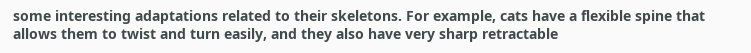some interesting adaptations related to their skeletons. For example, cats have a flexible spine that allows them to twist and turn easily, and they also have very sharp retractable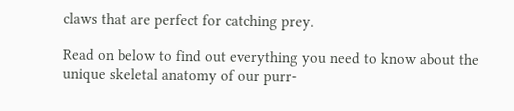claws that are perfect for catching prey.

Read on below to find out everything you need to know about the unique skeletal anatomy of our purr-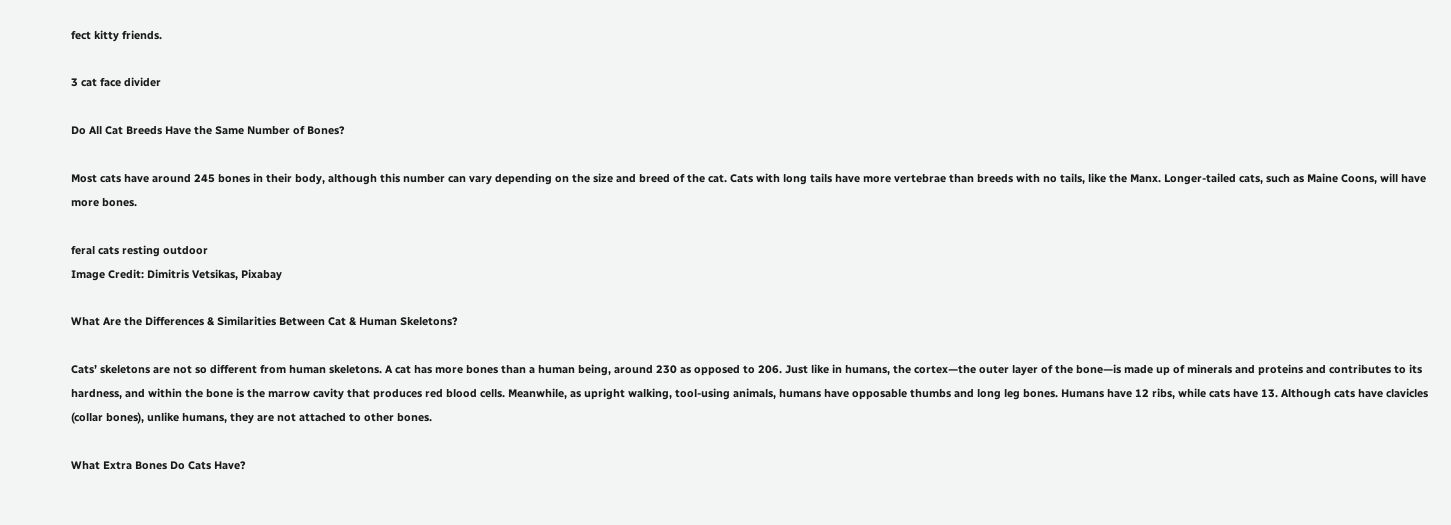fect kitty friends.

3 cat face divider

Do All Cat Breeds Have the Same Number of Bones?

Most cats have around 245 bones in their body, although this number can vary depending on the size and breed of the cat. Cats with long tails have more vertebrae than breeds with no tails, like the Manx. Longer-tailed cats, such as Maine Coons, will have more bones.

feral cats resting outdoor
Image Credit: Dimitris Vetsikas, Pixabay

What Are the Differences & Similarities Between Cat & Human Skeletons?

Cats’ skeletons are not so different from human skeletons. A cat has more bones than a human being, around 230 as opposed to 206. Just like in humans, the cortex—the outer layer of the bone—is made up of minerals and proteins and contributes to its hardness, and within the bone is the marrow cavity that produces red blood cells. Meanwhile, as upright walking, tool-using animals, humans have opposable thumbs and long leg bones. Humans have 12 ribs, while cats have 13. Although cats have clavicles (collar bones), unlike humans, they are not attached to other bones.

What Extra Bones Do Cats Have?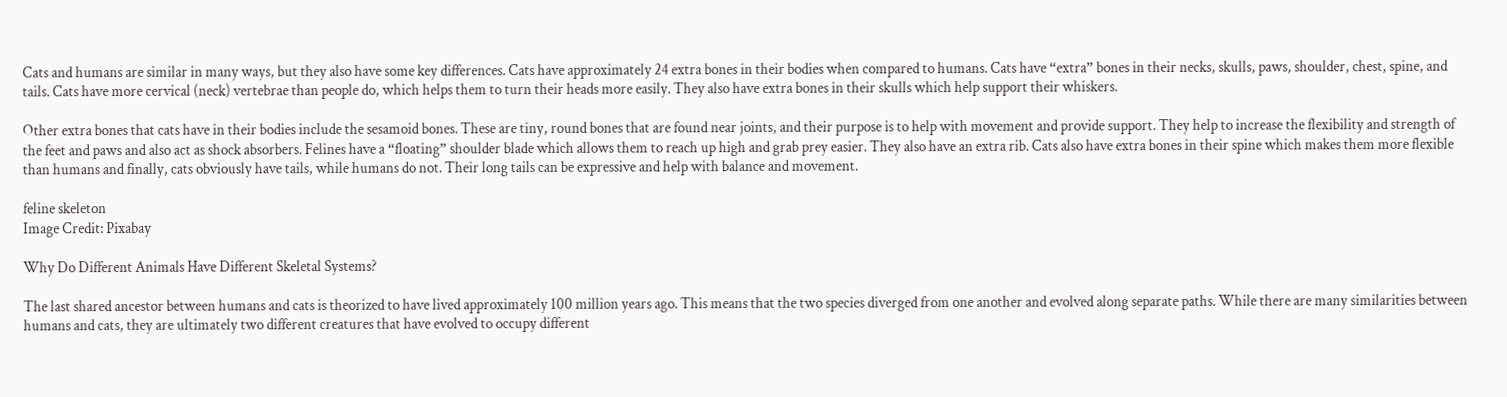Cats and humans are similar in many ways, but they also have some key differences. Cats have approximately 24 extra bones in their bodies when compared to humans. Cats have “extra” bones in their necks, skulls, paws, shoulder, chest, spine, and tails. Cats have more cervical (neck) vertebrae than people do, which helps them to turn their heads more easily. They also have extra bones in their skulls which help support their whiskers.

Other extra bones that cats have in their bodies include the sesamoid bones. These are tiny, round bones that are found near joints, and their purpose is to help with movement and provide support. They help to increase the flexibility and strength of the feet and paws and also act as shock absorbers. Felines have a “floating” shoulder blade which allows them to reach up high and grab prey easier. They also have an extra rib. Cats also have extra bones in their spine which makes them more flexible than humans and finally, cats obviously have tails, while humans do not. Their long tails can be expressive and help with balance and movement.

feline skeleton
Image Credit: Pixabay

Why Do Different Animals Have Different Skeletal Systems?

The last shared ancestor between humans and cats is theorized to have lived approximately 100 million years ago. This means that the two species diverged from one another and evolved along separate paths. While there are many similarities between humans and cats, they are ultimately two different creatures that have evolved to occupy different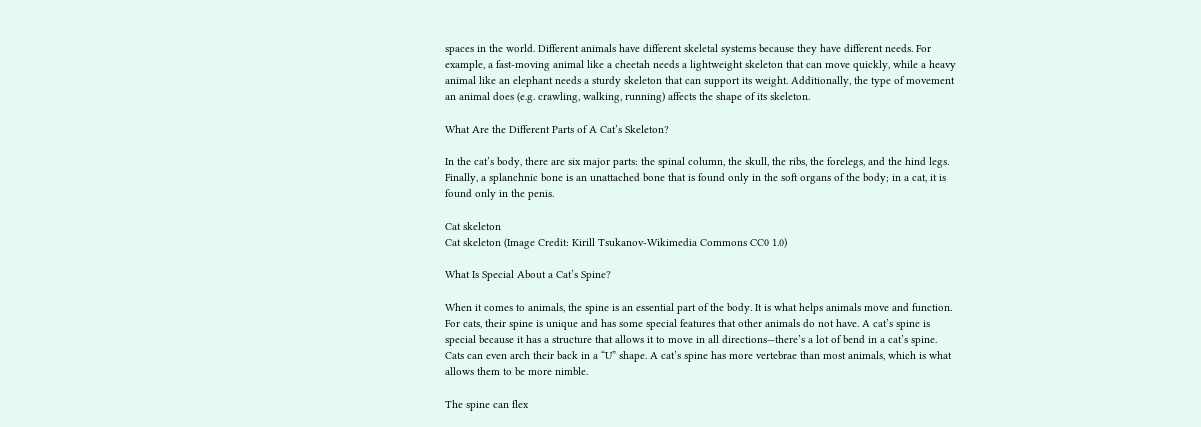spaces in the world. Different animals have different skeletal systems because they have different needs. For example, a fast-moving animal like a cheetah needs a lightweight skeleton that can move quickly, while a heavy animal like an elephant needs a sturdy skeleton that can support its weight. Additionally, the type of movement an animal does (e.g. crawling, walking, running) affects the shape of its skeleton.

What Are the Different Parts of A Cat’s Skeleton?

In the cat’s body, there are six major parts: the spinal column, the skull, the ribs, the forelegs, and the hind legs. Finally, a splanchnic bone is an unattached bone that is found only in the soft organs of the body; in a cat, it is found only in the penis.

Cat skeleton
Cat skeleton (Image Credit: Kirill Tsukanov-Wikimedia Commons CC0 1.0)

What Is Special About a Cat’s Spine?

When it comes to animals, the spine is an essential part of the body. It is what helps animals move and function. For cats, their spine is unique and has some special features that other animals do not have. A cat’s spine is special because it has a structure that allows it to move in all directions—there’s a lot of bend in a cat’s spine. Cats can even arch their back in a “U” shape. A cat’s spine has more vertebrae than most animals, which is what allows them to be more nimble.

The spine can flex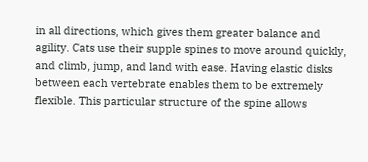in all directions, which gives them greater balance and agility. Cats use their supple spines to move around quickly, and climb, jump, and land with ease. Having elastic disks between each vertebrate enables them to be extremely flexible. This particular structure of the spine allows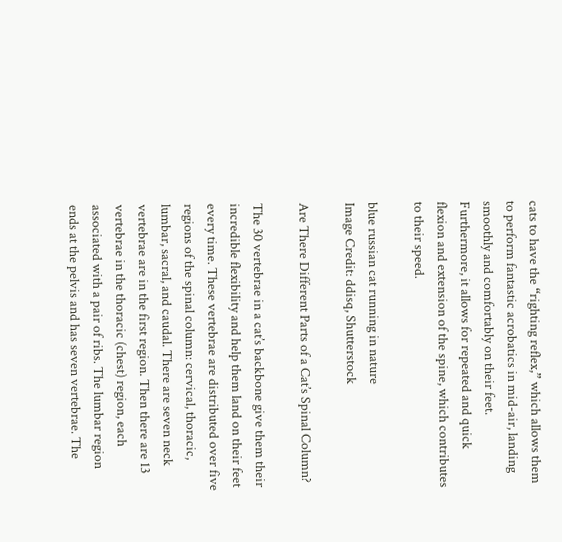cats to have the “righting reflex,” which allows them to perform fantastic acrobatics in mid-air, landing smoothly and comfortably on their feet. Furthermore, it allows for repeated and quick flexion and extension of the spine, which contributes to their speed.

blue russian cat running in nature
Image Credit: ddisq, Shutterstock

Are There Different Parts of a Cat’s Spinal Column?

The 30 vertebrae in a cat’s backbone give them their incredible flexibility and help them land on their feet every time. These vertebrae are distributed over five regions of the spinal column: cervical, thoracic, lumbar, sacral, and caudal. There are seven neck vertebrae are in the first region. Then there are 13 vertebrae in the thoracic (chest) region, each associated with a pair of ribs. The lumbar region ends at the pelvis and has seven vertebrae. The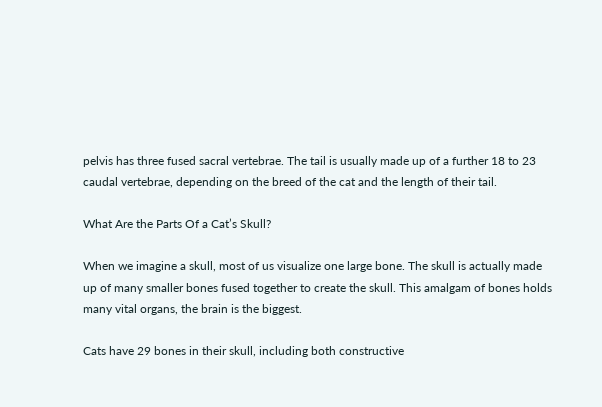pelvis has three fused sacral vertebrae. The tail is usually made up of a further 18 to 23 caudal vertebrae, depending on the breed of the cat and the length of their tail.

What Are the Parts Of a Cat’s Skull?

When we imagine a skull, most of us visualize one large bone. The skull is actually made up of many smaller bones fused together to create the skull. This amalgam of bones holds many vital organs, the brain is the biggest.

Cats have 29 bones in their skull, including both constructive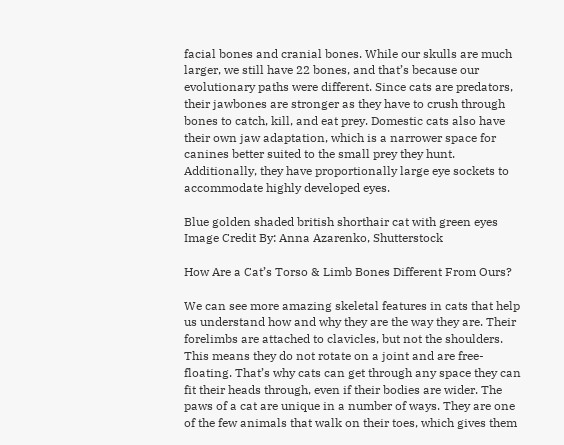facial bones and cranial bones. While our skulls are much larger, we still have 22 bones, and that’s because our evolutionary paths were different. Since cats are predators, their jawbones are stronger as they have to crush through bones to catch, kill, and eat prey. Domestic cats also have their own jaw adaptation, which is a narrower space for canines better suited to the small prey they hunt. Additionally, they have proportionally large eye sockets to accommodate highly developed eyes.

Blue golden shaded british shorthair cat with green eyes
Image Credit By: Anna Azarenko, Shutterstock

How Are a Cat’s Torso & Limb Bones Different From Ours?

We can see more amazing skeletal features in cats that help us understand how and why they are the way they are. Their forelimbs are attached to clavicles, but not the shoulders. This means they do not rotate on a joint and are free-floating. That’s why cats can get through any space they can fit their heads through, even if their bodies are wider. The paws of a cat are unique in a number of ways. They are one of the few animals that walk on their toes, which gives them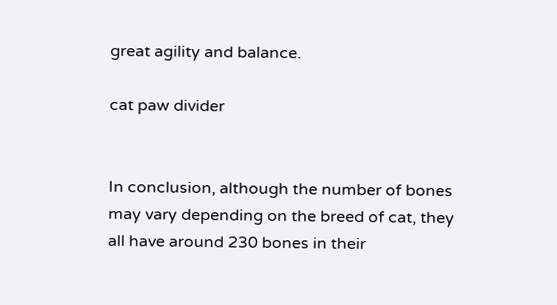great agility and balance.

cat paw divider


In conclusion, although the number of bones may vary depending on the breed of cat, they all have around 230 bones in their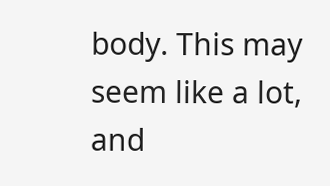body. This may seem like a lot, and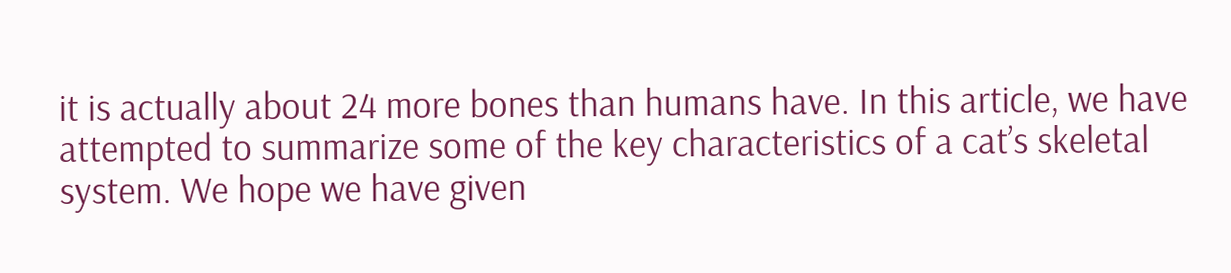it is actually about 24 more bones than humans have. In this article, we have attempted to summarize some of the key characteristics of a cat’s skeletal system. We hope we have given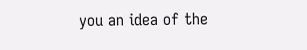you an idea of the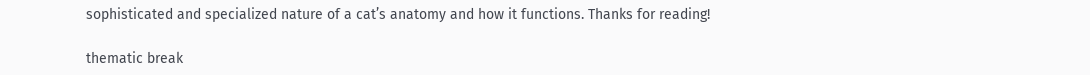sophisticated and specialized nature of a cat’s anatomy and how it functions. Thanks for reading!

thematic break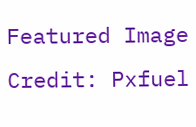Featured Image Credit: Pxfuel